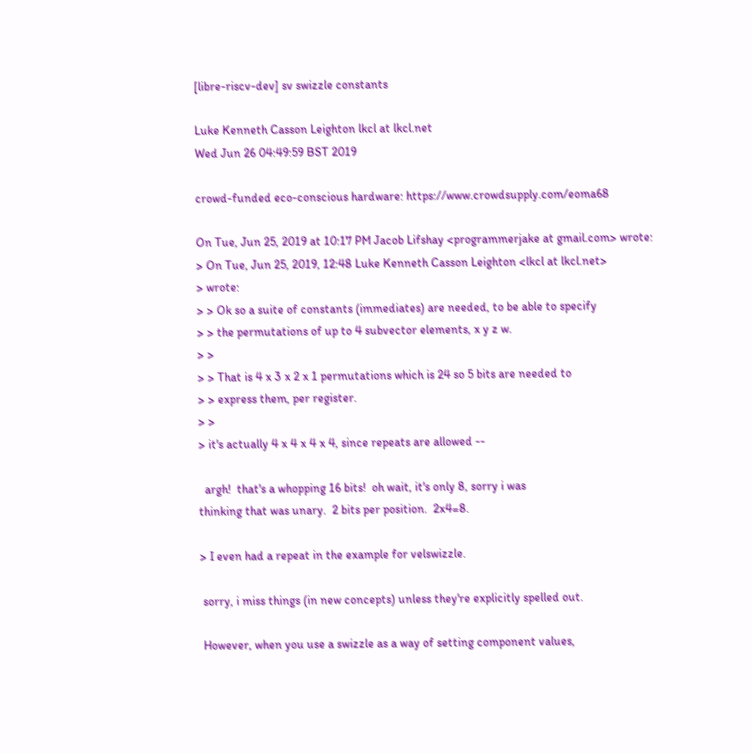[libre-riscv-dev] sv swizzle constants

Luke Kenneth Casson Leighton lkcl at lkcl.net
Wed Jun 26 04:49:59 BST 2019

crowd-funded eco-conscious hardware: https://www.crowdsupply.com/eoma68

On Tue, Jun 25, 2019 at 10:17 PM Jacob Lifshay <programmerjake at gmail.com> wrote:
> On Tue, Jun 25, 2019, 12:48 Luke Kenneth Casson Leighton <lkcl at lkcl.net>
> wrote:
> > Ok so a suite of constants (immediates) are needed, to be able to specify
> > the permutations of up to 4 subvector elements, x y z w.
> >
> > That is 4 x 3 x 2 x 1 permutations which is 24 so 5 bits are needed to
> > express them, per register.
> >
> it's actually 4 x 4 x 4 x 4, since repeats are allowed --

  argh!  that's a whopping 16 bits!  oh wait, it's only 8, sorry i was
thinking that was unary.  2 bits per position.  2x4=8.

> I even had a repeat in the example for velswizzle.

 sorry, i miss things (in new concepts) unless they're explicitly spelled out.

 However, when you use a swizzle as a way of setting component values,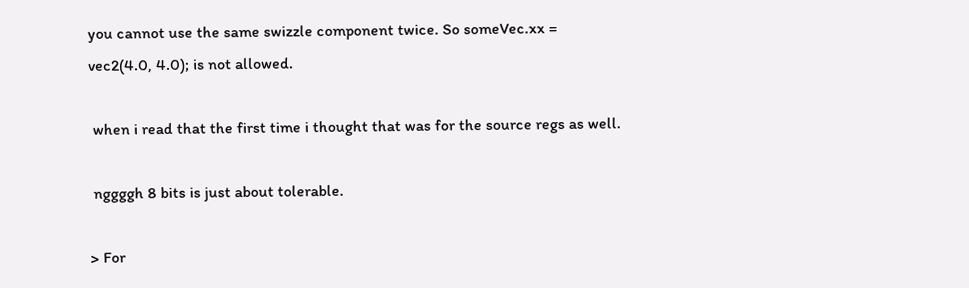you cannot use the same swizzle component twice. So someVec.xx =
vec2(4.0, 4.0); is not allowed.

 when i read that the first time i thought that was for the source regs as well.

 nggggh 8 bits is just about tolerable.

> For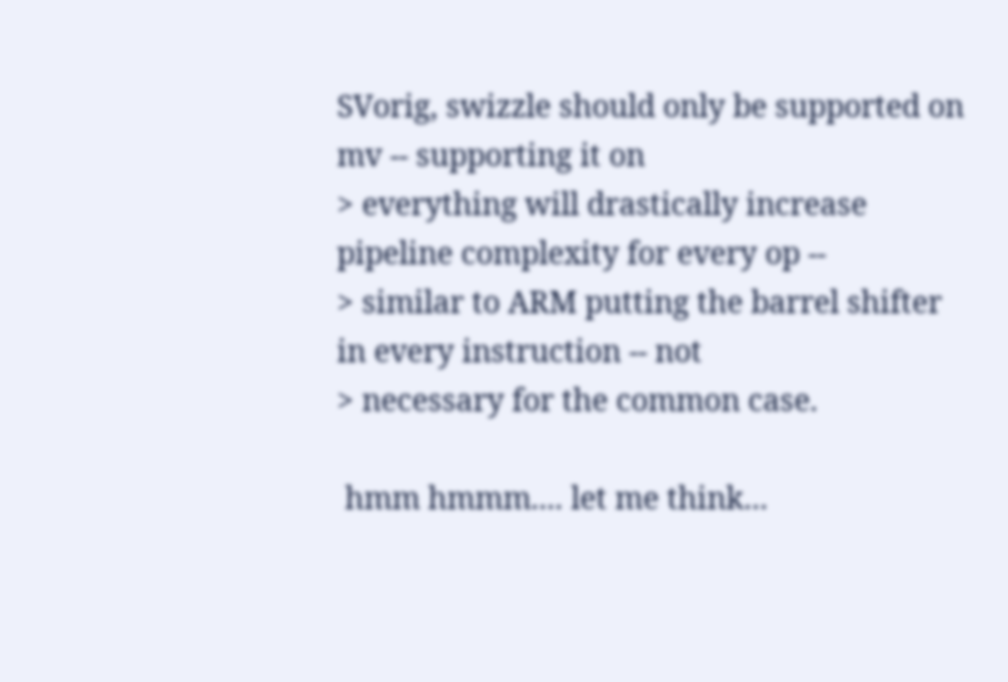SVorig, swizzle should only be supported on mv -- supporting it on
> everything will drastically increase pipeline complexity for every op --
> similar to ARM putting the barrel shifter in every instruction -- not
> necessary for the common case.

 hmm hmmm.... let me think...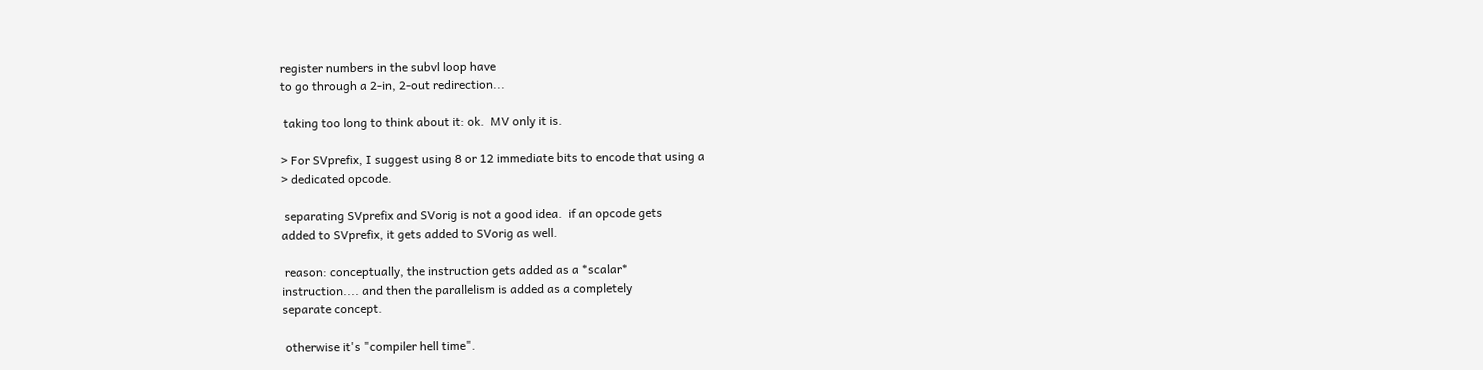register numbers in the subvl loop have
to go through a 2-in, 2-out redirection...

 taking too long to think about it: ok.  MV only it is.

> For SVprefix, I suggest using 8 or 12 immediate bits to encode that using a
> dedicated opcode.

 separating SVprefix and SVorig is not a good idea.  if an opcode gets
added to SVprefix, it gets added to SVorig as well.

 reason: conceptually, the instruction gets added as a *scalar*
instruction.... and then the parallelism is added as a completely
separate concept.

 otherwise it's "compiler hell time".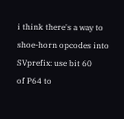i think there's a way to shoe-horn opcodes into SVprefix: use bit 60
of P64 to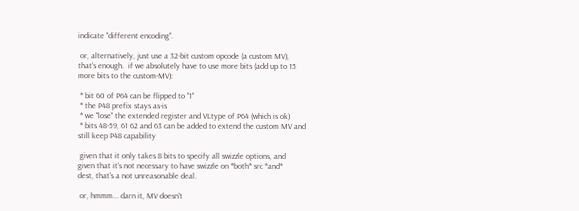indicate "different encoding".

 or, alternatively, just use a 32-bit custom opcode (a custom MV),
that's enough.  if we absolutely have to use more bits (add up to 15
more bits to the custom-MV):

 * bit 60 of P64 can be flipped to "1"
 * the P48 prefix stays as-is
 * we "lose" the extended register and VLtype of P64 (which is ok)
 * bits 48-59, 61 62 and 63 can be added to extend the custom MV and
still keep P48 capability

 given that it only takes 8 bits to specify all swizzle options, and
given that it's not necessary to have swizzle on *both* src *and*
dest, that's a not unreasonable deal.

 or, hmmm... darn it, MV doesn't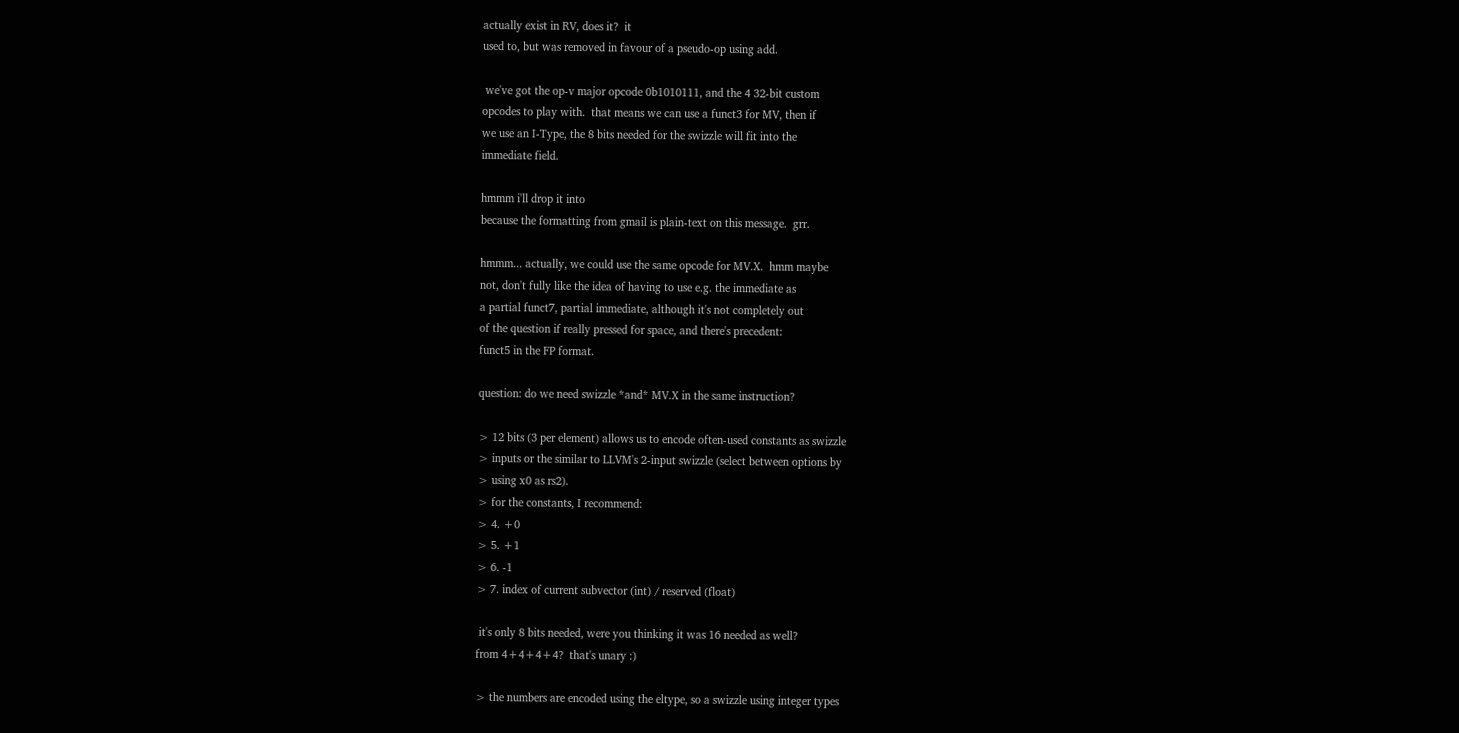actually exist in RV, does it?  it
used to, but was removed in favour of a pseudo-op using add.

 we've got the op-v major opcode 0b1010111, and the 4 32-bit custom
opcodes to play with.  that means we can use a funct3 for MV, then if
we use an I-Type, the 8 bits needed for the swizzle will fit into the
immediate field.

hmmm i'll drop it into
because the formatting from gmail is plain-text on this message.  grr.

hmmm... actually, we could use the same opcode for MV.X.  hmm maybe
not, don't fully like the idea of having to use e.g. the immediate as
a partial funct7, partial immediate, although it's not completely out
of the question if really pressed for space, and there's precedent:
funct5 in the FP format.

question: do we need swizzle *and* MV.X in the same instruction?

> 12 bits (3 per element) allows us to encode often-used constants as swizzle
> inputs or the similar to LLVM's 2-input swizzle (select between options by
> using x0 as rs2).
> for the constants, I recommend:
> 4. +0
> 5. +1
> 6. -1
> 7. index of current subvector (int) / reserved (float)

 it's only 8 bits needed, were you thinking it was 16 needed as well?
from 4+4+4+4?  that's unary :)

> the numbers are encoded using the eltype, so a swizzle using integer types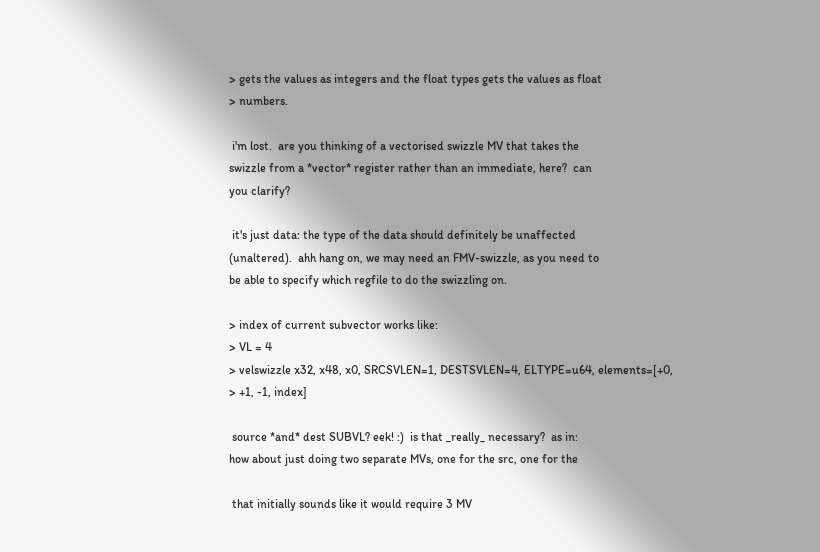> gets the values as integers and the float types gets the values as float
> numbers.

 i'm lost.  are you thinking of a vectorised swizzle MV that takes the
swizzle from a *vector* register rather than an immediate, here?  can
you clarify?

 it's just data: the type of the data should definitely be unaffected
(unaltered).  ahh hang on, we may need an FMV-swizzle, as you need to
be able to specify which regfile to do the swizzling on.

> index of current subvector works like:
> VL = 4
> velswizzle x32, x48, x0, SRCSVLEN=1, DESTSVLEN=4, ELTYPE=u64, elements=[+0,
> +1, -1, index]

 source *and* dest SUBVL? eek! :)  is that _really_ necessary?  as in:
how about just doing two separate MVs, one for the src, one for the

 that initially sounds like it would require 3 MV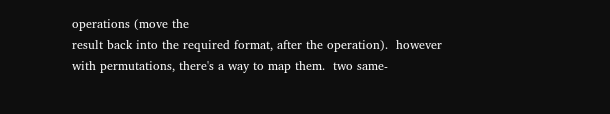operations (move the
result back into the required format, after the operation).  however
with permutations, there's a way to map them.  two same-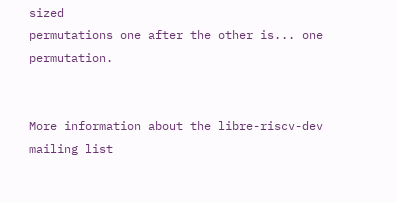sized
permutations one after the other is... one permutation.


More information about the libre-riscv-dev mailing list